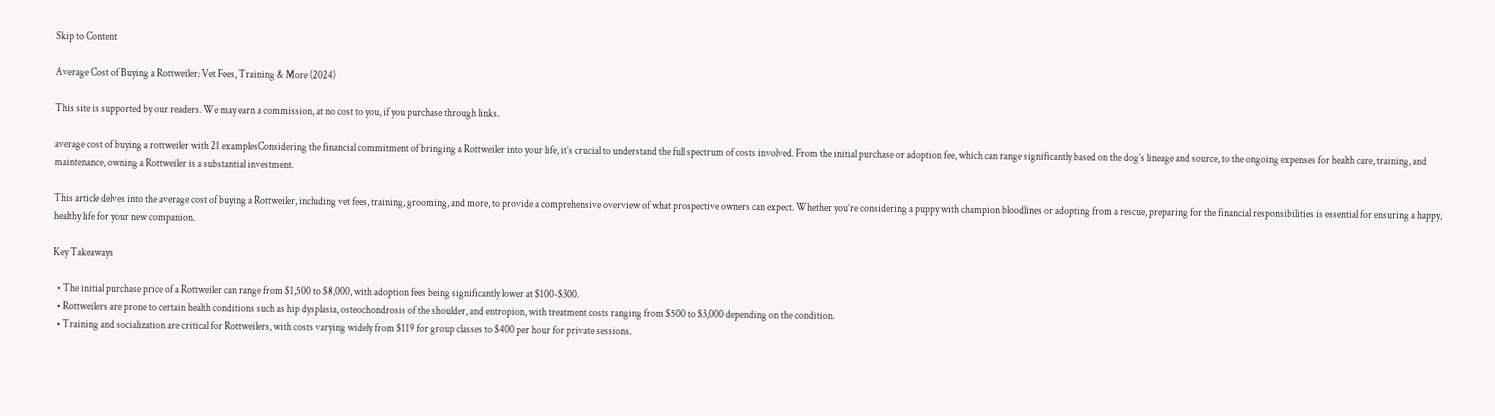Skip to Content

Average Cost of Buying a Rottweiler: Vet Fees, Training & More (2024)

This site is supported by our readers. We may earn a commission, at no cost to you, if you purchase through links.

average cost of buying a rottweiler with 21 examplesConsidering the financial commitment of bringing a Rottweiler into your life, it’s crucial to understand the full spectrum of costs involved. From the initial purchase or adoption fee, which can range significantly based on the dog’s lineage and source, to the ongoing expenses for health care, training, and maintenance, owning a Rottweiler is a substantial investment.

This article delves into the average cost of buying a Rottweiler, including vet fees, training, grooming, and more, to provide a comprehensive overview of what prospective owners can expect. Whether you’re considering a puppy with champion bloodlines or adopting from a rescue, preparing for the financial responsibilities is essential for ensuring a happy, healthy life for your new companion.

Key Takeaways

  • The initial purchase price of a Rottweiler can range from $1,500 to $8,000, with adoption fees being significantly lower at $100-$300.
  • Rottweilers are prone to certain health conditions such as hip dysplasia, osteochondrosis of the shoulder, and entropion, with treatment costs ranging from $500 to $3,000 depending on the condition.
  • Training and socialization are critical for Rottweilers, with costs varying widely from $119 for group classes to $400 per hour for private sessions.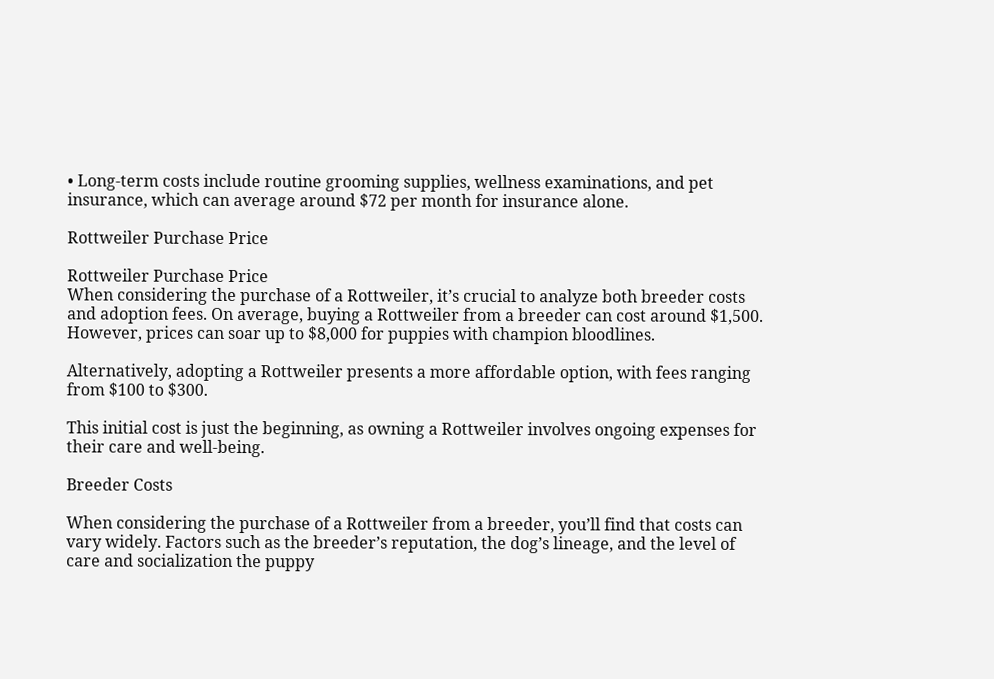• Long-term costs include routine grooming supplies, wellness examinations, and pet insurance, which can average around $72 per month for insurance alone.

Rottweiler Purchase Price

Rottweiler Purchase Price
When considering the purchase of a Rottweiler, it’s crucial to analyze both breeder costs and adoption fees. On average, buying a Rottweiler from a breeder can cost around $1,500. However, prices can soar up to $8,000 for puppies with champion bloodlines.

Alternatively, adopting a Rottweiler presents a more affordable option, with fees ranging from $100 to $300.

This initial cost is just the beginning, as owning a Rottweiler involves ongoing expenses for their care and well-being.

Breeder Costs

When considering the purchase of a Rottweiler from a breeder, you’ll find that costs can vary widely. Factors such as the breeder’s reputation, the dog’s lineage, and the level of care and socialization the puppy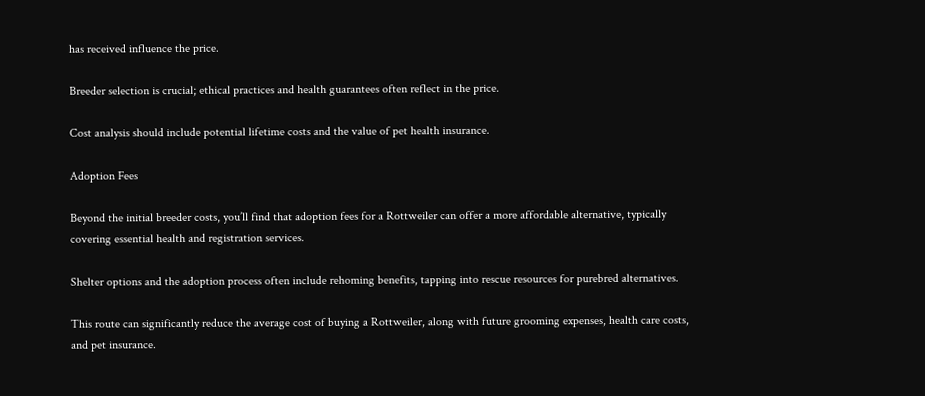has received influence the price.

Breeder selection is crucial; ethical practices and health guarantees often reflect in the price.

Cost analysis should include potential lifetime costs and the value of pet health insurance.

Adoption Fees

Beyond the initial breeder costs, you’ll find that adoption fees for a Rottweiler can offer a more affordable alternative, typically covering essential health and registration services.

Shelter options and the adoption process often include rehoming benefits, tapping into rescue resources for purebred alternatives.

This route can significantly reduce the average cost of buying a Rottweiler, along with future grooming expenses, health care costs, and pet insurance.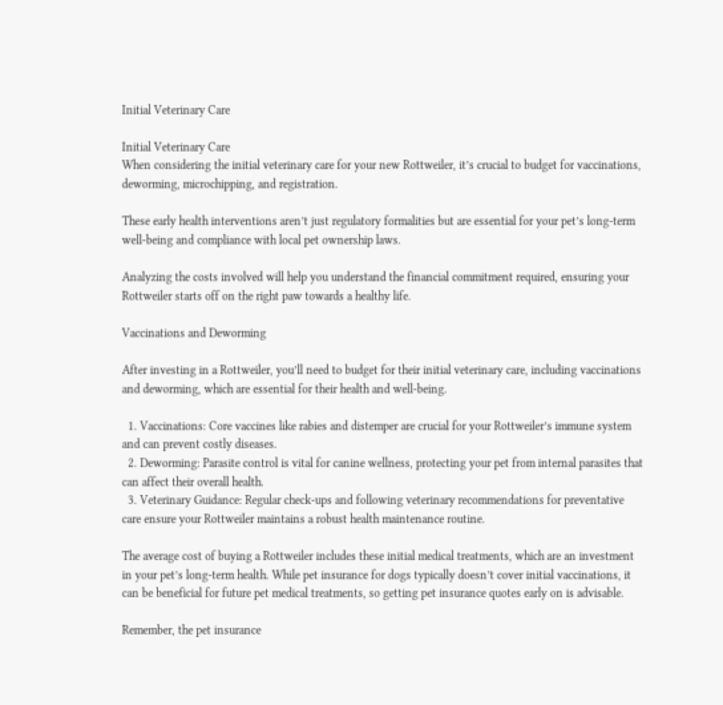Initial Veterinary Care

Initial Veterinary Care
When considering the initial veterinary care for your new Rottweiler, it’s crucial to budget for vaccinations, deworming, microchipping, and registration.

These early health interventions aren’t just regulatory formalities but are essential for your pet’s long-term well-being and compliance with local pet ownership laws.

Analyzing the costs involved will help you understand the financial commitment required, ensuring your Rottweiler starts off on the right paw towards a healthy life.

Vaccinations and Deworming

After investing in a Rottweiler, you’ll need to budget for their initial veterinary care, including vaccinations and deworming, which are essential for their health and well-being.

  1. Vaccinations: Core vaccines like rabies and distemper are crucial for your Rottweiler’s immune system and can prevent costly diseases.
  2. Deworming: Parasite control is vital for canine wellness, protecting your pet from internal parasites that can affect their overall health.
  3. Veterinary Guidance: Regular check-ups and following veterinary recommendations for preventative care ensure your Rottweiler maintains a robust health maintenance routine.

The average cost of buying a Rottweiler includes these initial medical treatments, which are an investment in your pet’s long-term health. While pet insurance for dogs typically doesn’t cover initial vaccinations, it can be beneficial for future pet medical treatments, so getting pet insurance quotes early on is advisable.

Remember, the pet insurance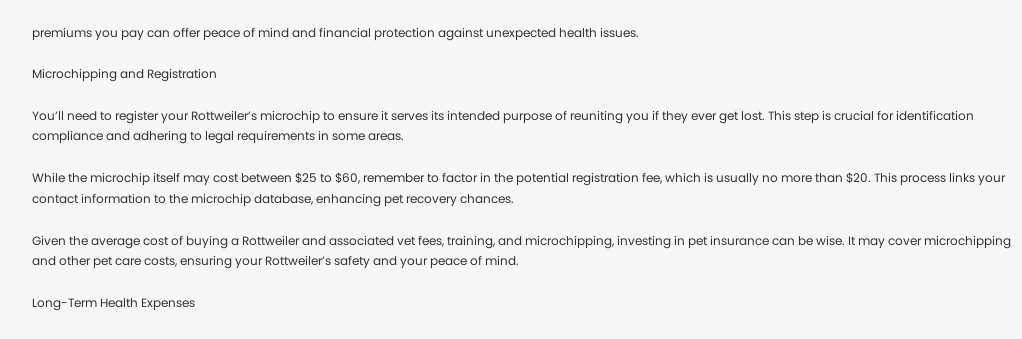premiums you pay can offer peace of mind and financial protection against unexpected health issues.

Microchipping and Registration

You’ll need to register your Rottweiler’s microchip to ensure it serves its intended purpose of reuniting you if they ever get lost. This step is crucial for identification compliance and adhering to legal requirements in some areas.

While the microchip itself may cost between $25 to $60, remember to factor in the potential registration fee, which is usually no more than $20. This process links your contact information to the microchip database, enhancing pet recovery chances.

Given the average cost of buying a Rottweiler and associated vet fees, training, and microchipping, investing in pet insurance can be wise. It may cover microchipping and other pet care costs, ensuring your Rottweiler’s safety and your peace of mind.

Long-Term Health Expenses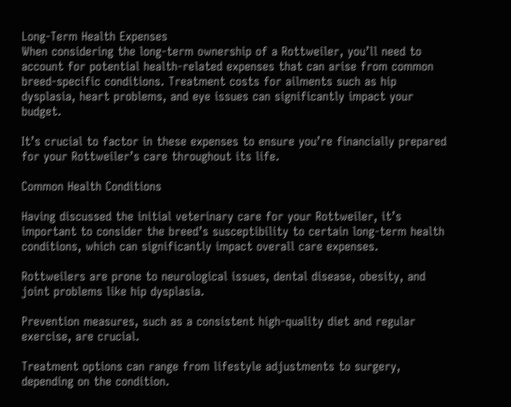Long-Term Health Expenses
When considering the long-term ownership of a Rottweiler, you’ll need to account for potential health-related expenses that can arise from common breed-specific conditions. Treatment costs for ailments such as hip dysplasia, heart problems, and eye issues can significantly impact your budget.

It’s crucial to factor in these expenses to ensure you’re financially prepared for your Rottweiler’s care throughout its life.

Common Health Conditions

Having discussed the initial veterinary care for your Rottweiler, it’s important to consider the breed’s susceptibility to certain long-term health conditions, which can significantly impact overall care expenses.

Rottweilers are prone to neurological issues, dental disease, obesity, and joint problems like hip dysplasia.

Prevention measures, such as a consistent high-quality diet and regular exercise, are crucial.

Treatment options can range from lifestyle adjustments to surgery, depending on the condition.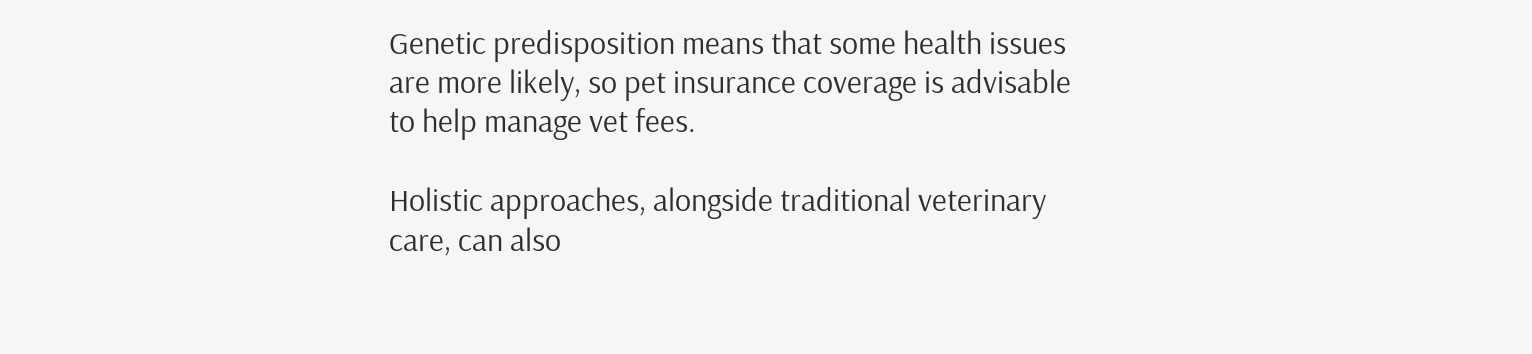Genetic predisposition means that some health issues are more likely, so pet insurance coverage is advisable to help manage vet fees.

Holistic approaches, alongside traditional veterinary care, can also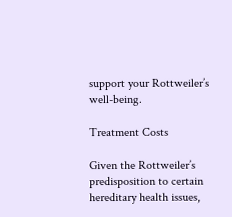support your Rottweiler’s well-being.

Treatment Costs

Given the Rottweiler’s predisposition to certain hereditary health issues,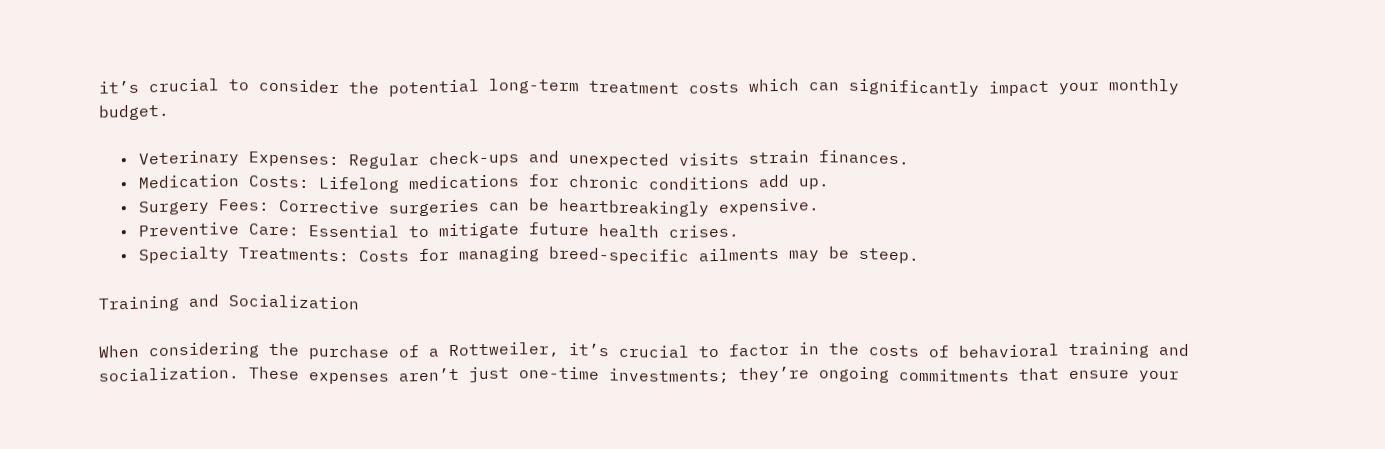it’s crucial to consider the potential long-term treatment costs which can significantly impact your monthly budget.

  • Veterinary Expenses: Regular check-ups and unexpected visits strain finances.
  • Medication Costs: Lifelong medications for chronic conditions add up.
  • Surgery Fees: Corrective surgeries can be heartbreakingly expensive.
  • Preventive Care: Essential to mitigate future health crises.
  • Specialty Treatments: Costs for managing breed-specific ailments may be steep.

Training and Socialization

When considering the purchase of a Rottweiler, it’s crucial to factor in the costs of behavioral training and socialization. These expenses aren’t just one-time investments; they’re ongoing commitments that ensure your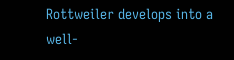Rottweiler develops into a well-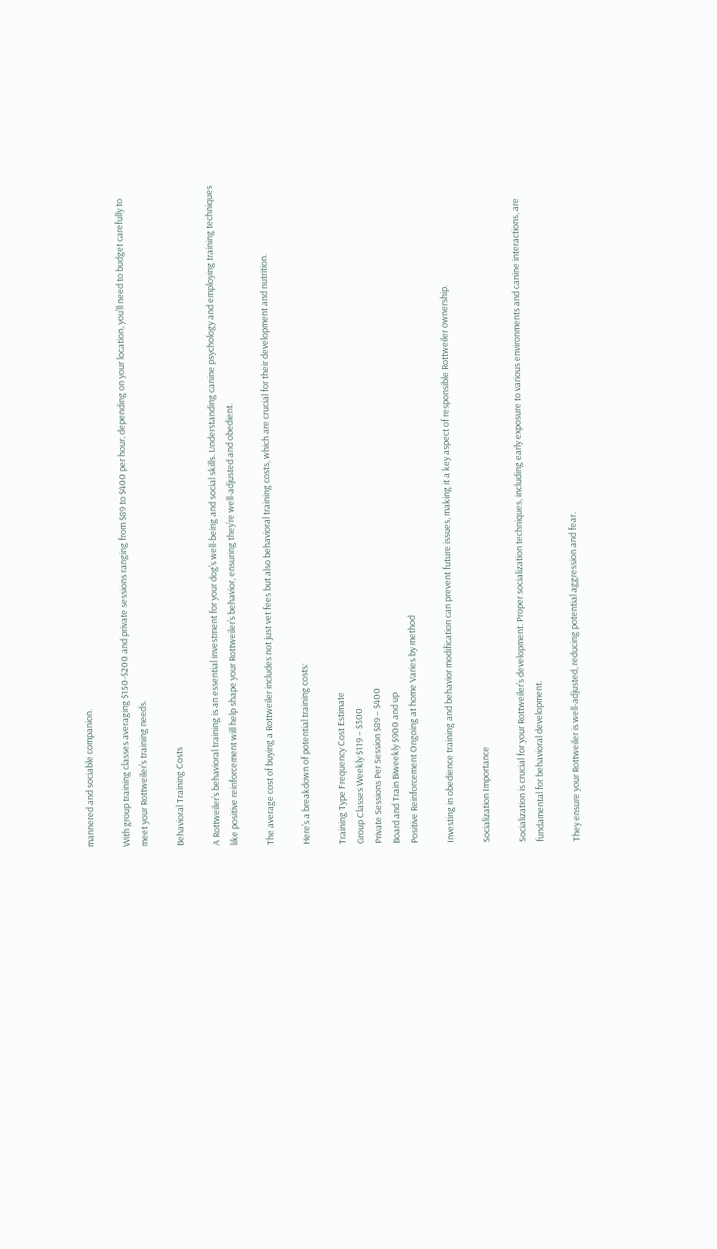mannered and sociable companion.

With group training classes averaging $150-$200 and private sessions ranging from $89 to $400 per hour, depending on your location, you’ll need to budget carefully to meet your Rottweiler’s training needs.

Behavioral Training Costs

A Rottweiler’s behavioral training is an essential investment for your dog’s well-being and social skills. Understanding canine psychology and employing training techniques like positive reinforcement will help shape your Rottweiler’s behavior, ensuring they’re well-adjusted and obedient.

The average cost of buying a Rottweiler includes not just vet fees but also behavioral training costs, which are crucial for their development and nutrition.

Here’s a breakdown of potential training costs:

Training Type Frequency Cost Estimate
Group Classes Weekly $119 – $300
Private Sessions Per Session $89 – $400
Board and Train Biweekly $900 and up
Positive Reinforcement Ongoing at home Varies by method

Investing in obedience training and behavior modification can prevent future issues, making it a key aspect of responsible Rottweiler ownership.

Socialization Importance

Socialization is crucial for your Rottweiler’s development. Proper socialization techniques, including early exposure to various environments and canine interactions, are fundamental for behavioral development.

They ensure your Rottweiler is well-adjusted, reducing potential aggression and fear.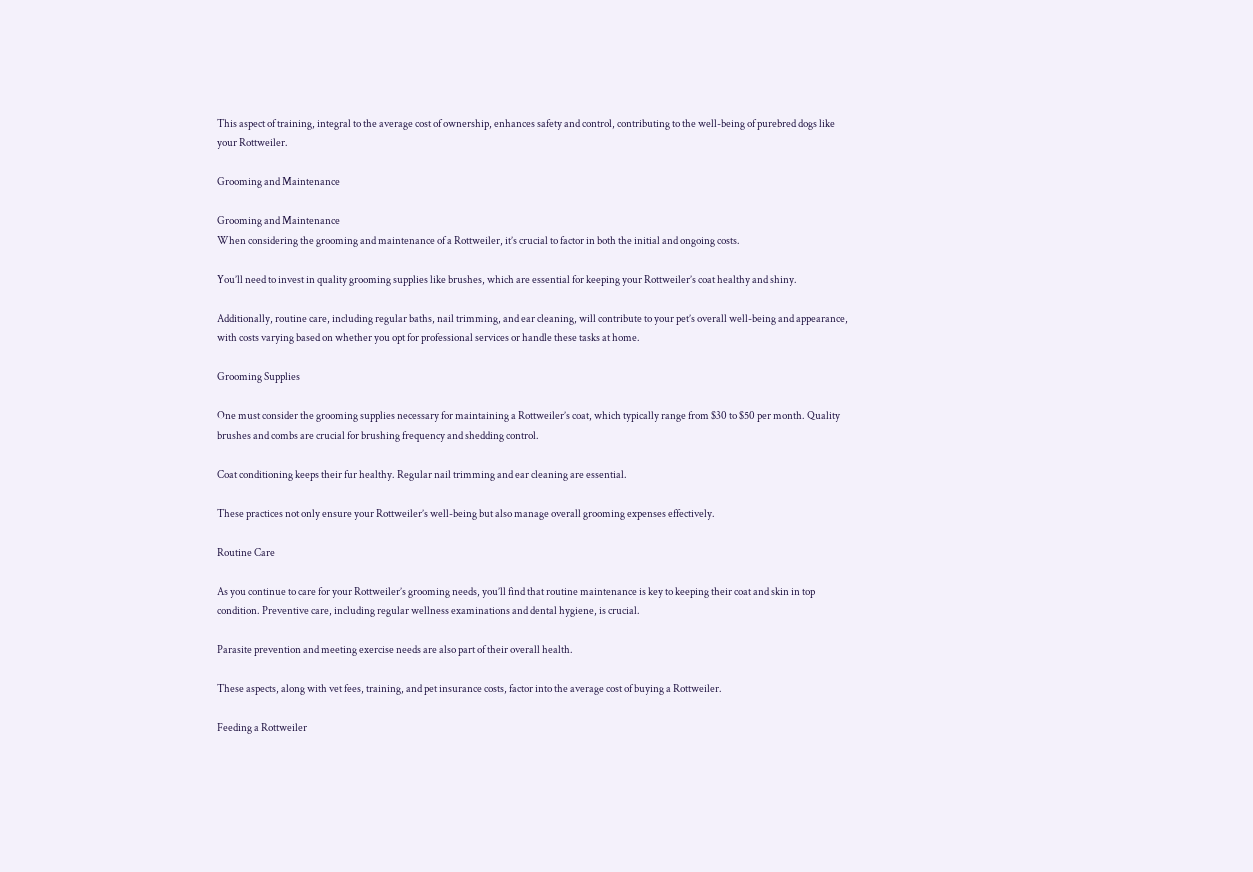This aspect of training, integral to the average cost of ownership, enhances safety and control, contributing to the well-being of purebred dogs like your Rottweiler.

Grooming and Maintenance

Grooming and Maintenance
When considering the grooming and maintenance of a Rottweiler, it’s crucial to factor in both the initial and ongoing costs.

You’ll need to invest in quality grooming supplies like brushes, which are essential for keeping your Rottweiler’s coat healthy and shiny.

Additionally, routine care, including regular baths, nail trimming, and ear cleaning, will contribute to your pet’s overall well-being and appearance, with costs varying based on whether you opt for professional services or handle these tasks at home.

Grooming Supplies

One must consider the grooming supplies necessary for maintaining a Rottweiler’s coat, which typically range from $30 to $50 per month. Quality brushes and combs are crucial for brushing frequency and shedding control.

Coat conditioning keeps their fur healthy. Regular nail trimming and ear cleaning are essential.

These practices not only ensure your Rottweiler’s well-being but also manage overall grooming expenses effectively.

Routine Care

As you continue to care for your Rottweiler’s grooming needs, you’ll find that routine maintenance is key to keeping their coat and skin in top condition. Preventive care, including regular wellness examinations and dental hygiene, is crucial.

Parasite prevention and meeting exercise needs are also part of their overall health.

These aspects, along with vet fees, training, and pet insurance costs, factor into the average cost of buying a Rottweiler.

Feeding a Rottweiler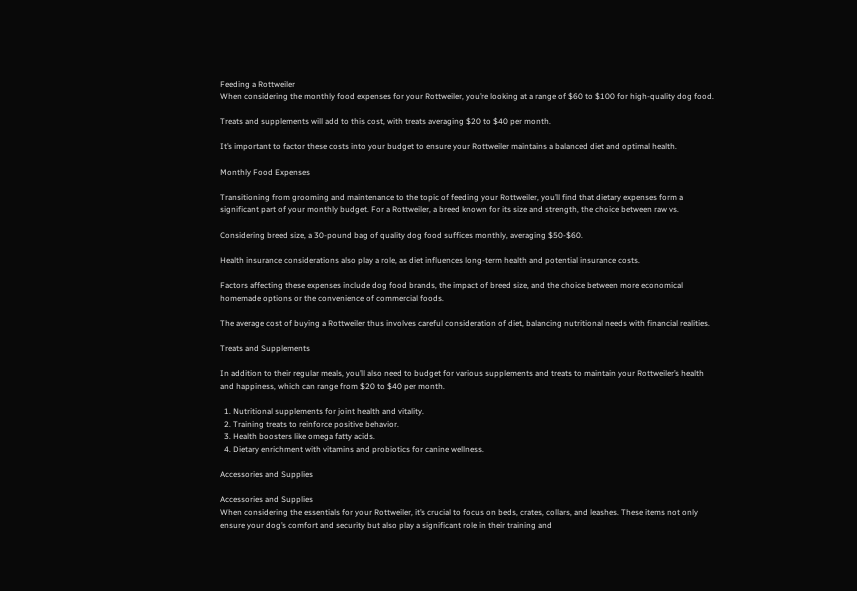Feeding a Rottweiler
When considering the monthly food expenses for your Rottweiler, you’re looking at a range of $60 to $100 for high-quality dog food.

Treats and supplements will add to this cost, with treats averaging $20 to $40 per month.

It’s important to factor these costs into your budget to ensure your Rottweiler maintains a balanced diet and optimal health.

Monthly Food Expenses

Transitioning from grooming and maintenance to the topic of feeding your Rottweiler, you’ll find that dietary expenses form a significant part of your monthly budget. For a Rottweiler, a breed known for its size and strength, the choice between raw vs.

Considering breed size, a 30-pound bag of quality dog food suffices monthly, averaging $50-$60.

Health insurance considerations also play a role, as diet influences long-term health and potential insurance costs.

Factors affecting these expenses include dog food brands, the impact of breed size, and the choice between more economical homemade options or the convenience of commercial foods.

The average cost of buying a Rottweiler thus involves careful consideration of diet, balancing nutritional needs with financial realities.

Treats and Supplements

In addition to their regular meals, you’ll also need to budget for various supplements and treats to maintain your Rottweiler’s health and happiness, which can range from $20 to $40 per month.

  1. Nutritional supplements for joint health and vitality.
  2. Training treats to reinforce positive behavior.
  3. Health boosters like omega fatty acids.
  4. Dietary enrichment with vitamins and probiotics for canine wellness.

Accessories and Supplies

Accessories and Supplies
When considering the essentials for your Rottweiler, it’s crucial to focus on beds, crates, collars, and leashes. These items not only ensure your dog’s comfort and security but also play a significant role in their training and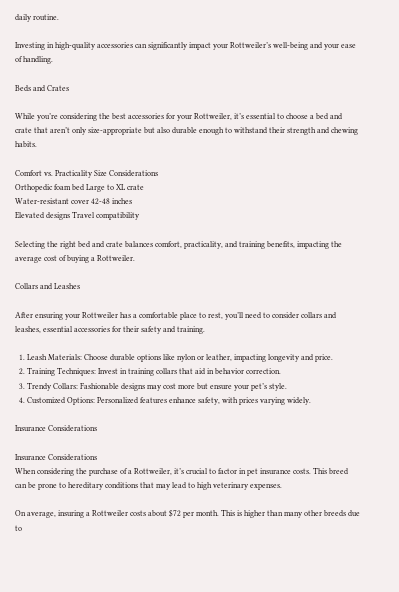daily routine.

Investing in high-quality accessories can significantly impact your Rottweiler’s well-being and your ease of handling.

Beds and Crates

While you’re considering the best accessories for your Rottweiler, it’s essential to choose a bed and crate that aren’t only size-appropriate but also durable enough to withstand their strength and chewing habits.

Comfort vs. Practicality Size Considerations
Orthopedic foam bed Large to XL crate
Water-resistant cover 42-48 inches
Elevated designs Travel compatibility

Selecting the right bed and crate balances comfort, practicality, and training benefits, impacting the average cost of buying a Rottweiler.

Collars and Leashes

After ensuring your Rottweiler has a comfortable place to rest, you’ll need to consider collars and leashes, essential accessories for their safety and training.

  1. Leash Materials: Choose durable options like nylon or leather, impacting longevity and price.
  2. Training Techniques: Invest in training collars that aid in behavior correction.
  3. Trendy Collars: Fashionable designs may cost more but ensure your pet’s style.
  4. Customized Options: Personalized features enhance safety, with prices varying widely.

Insurance Considerations

Insurance Considerations
When considering the purchase of a Rottweiler, it’s crucial to factor in pet insurance costs. This breed can be prone to hereditary conditions that may lead to high veterinary expenses.

On average, insuring a Rottweiler costs about $72 per month. This is higher than many other breeds due to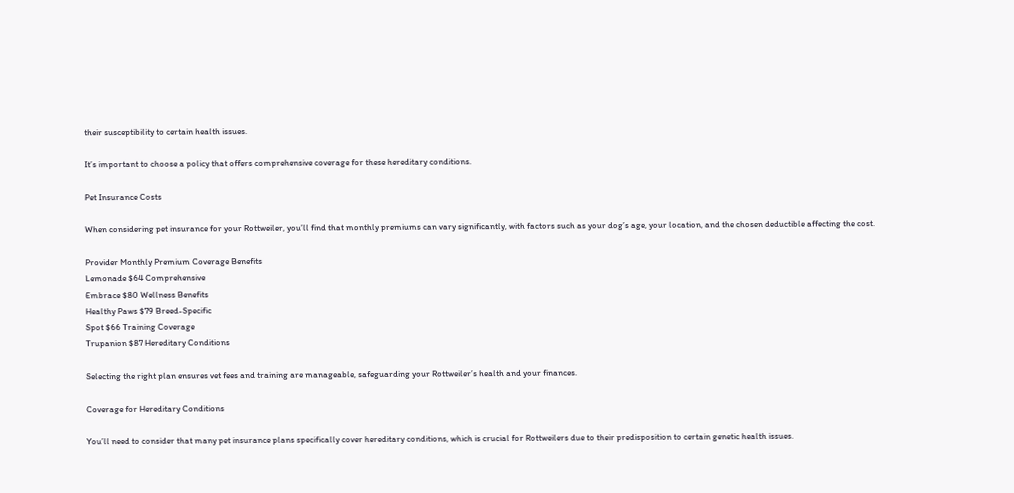their susceptibility to certain health issues.

It’s important to choose a policy that offers comprehensive coverage for these hereditary conditions.

Pet Insurance Costs

When considering pet insurance for your Rottweiler, you’ll find that monthly premiums can vary significantly, with factors such as your dog’s age, your location, and the chosen deductible affecting the cost.

Provider Monthly Premium Coverage Benefits
Lemonade $64 Comprehensive
Embrace $80 Wellness Benefits
Healthy Paws $79 Breed-Specific
Spot $66 Training Coverage
Trupanion $87 Hereditary Conditions

Selecting the right plan ensures vet fees and training are manageable, safeguarding your Rottweiler’s health and your finances.

Coverage for Hereditary Conditions

You’ll need to consider that many pet insurance plans specifically cover hereditary conditions, which is crucial for Rottweilers due to their predisposition to certain genetic health issues.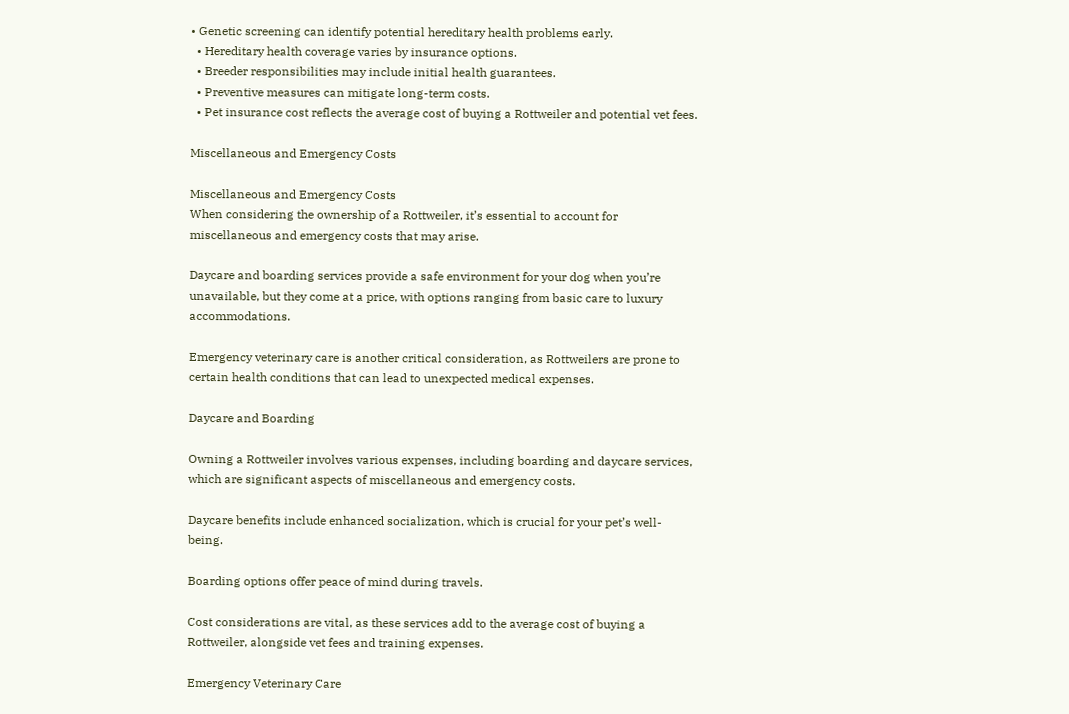• Genetic screening can identify potential hereditary health problems early.
  • Hereditary health coverage varies by insurance options.
  • Breeder responsibilities may include initial health guarantees.
  • Preventive measures can mitigate long-term costs.
  • Pet insurance cost reflects the average cost of buying a Rottweiler and potential vet fees.

Miscellaneous and Emergency Costs

Miscellaneous and Emergency Costs
When considering the ownership of a Rottweiler, it’s essential to account for miscellaneous and emergency costs that may arise.

Daycare and boarding services provide a safe environment for your dog when you’re unavailable, but they come at a price, with options ranging from basic care to luxury accommodations.

Emergency veterinary care is another critical consideration, as Rottweilers are prone to certain health conditions that can lead to unexpected medical expenses.

Daycare and Boarding

Owning a Rottweiler involves various expenses, including boarding and daycare services, which are significant aspects of miscellaneous and emergency costs.

Daycare benefits include enhanced socialization, which is crucial for your pet’s well-being.

Boarding options offer peace of mind during travels.

Cost considerations are vital, as these services add to the average cost of buying a Rottweiler, alongside vet fees and training expenses.

Emergency Veterinary Care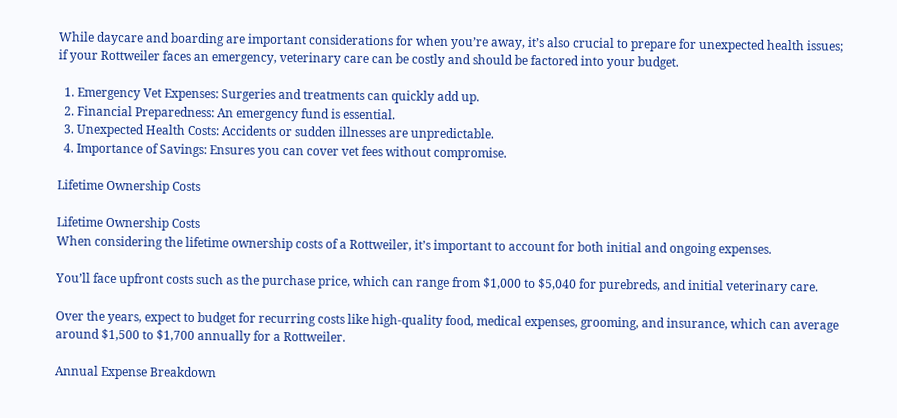While daycare and boarding are important considerations for when you’re away, it’s also crucial to prepare for unexpected health issues; if your Rottweiler faces an emergency, veterinary care can be costly and should be factored into your budget.

  1. Emergency Vet Expenses: Surgeries and treatments can quickly add up.
  2. Financial Preparedness: An emergency fund is essential.
  3. Unexpected Health Costs: Accidents or sudden illnesses are unpredictable.
  4. Importance of Savings: Ensures you can cover vet fees without compromise.

Lifetime Ownership Costs

Lifetime Ownership Costs
When considering the lifetime ownership costs of a Rottweiler, it’s important to account for both initial and ongoing expenses.

You’ll face upfront costs such as the purchase price, which can range from $1,000 to $5,040 for purebreds, and initial veterinary care.

Over the years, expect to budget for recurring costs like high-quality food, medical expenses, grooming, and insurance, which can average around $1,500 to $1,700 annually for a Rottweiler.

Annual Expense Breakdown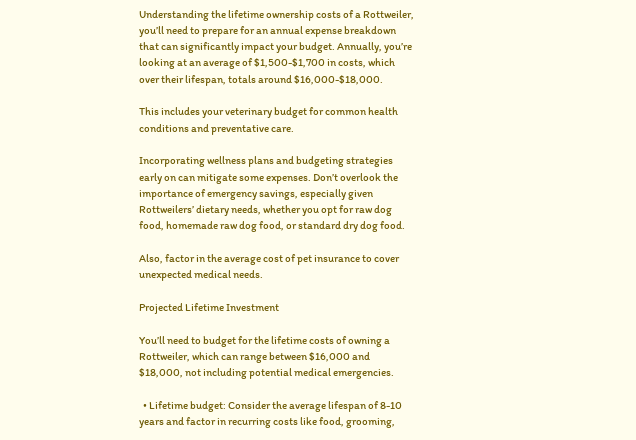Understanding the lifetime ownership costs of a Rottweiler, you’ll need to prepare for an annual expense breakdown that can significantly impact your budget. Annually, you’re looking at an average of $1,500-$1,700 in costs, which over their lifespan, totals around $16,000-$18,000.

This includes your veterinary budget for common health conditions and preventative care.

Incorporating wellness plans and budgeting strategies early on can mitigate some expenses. Don’t overlook the importance of emergency savings, especially given Rottweilers’ dietary needs, whether you opt for raw dog food, homemade raw dog food, or standard dry dog food.

Also, factor in the average cost of pet insurance to cover unexpected medical needs.

Projected Lifetime Investment

You’ll need to budget for the lifetime costs of owning a Rottweiler, which can range between $16,000 and $18,000, not including potential medical emergencies.

  • Lifetime budget: Consider the average lifespan of 8-10 years and factor in recurring costs like food, grooming,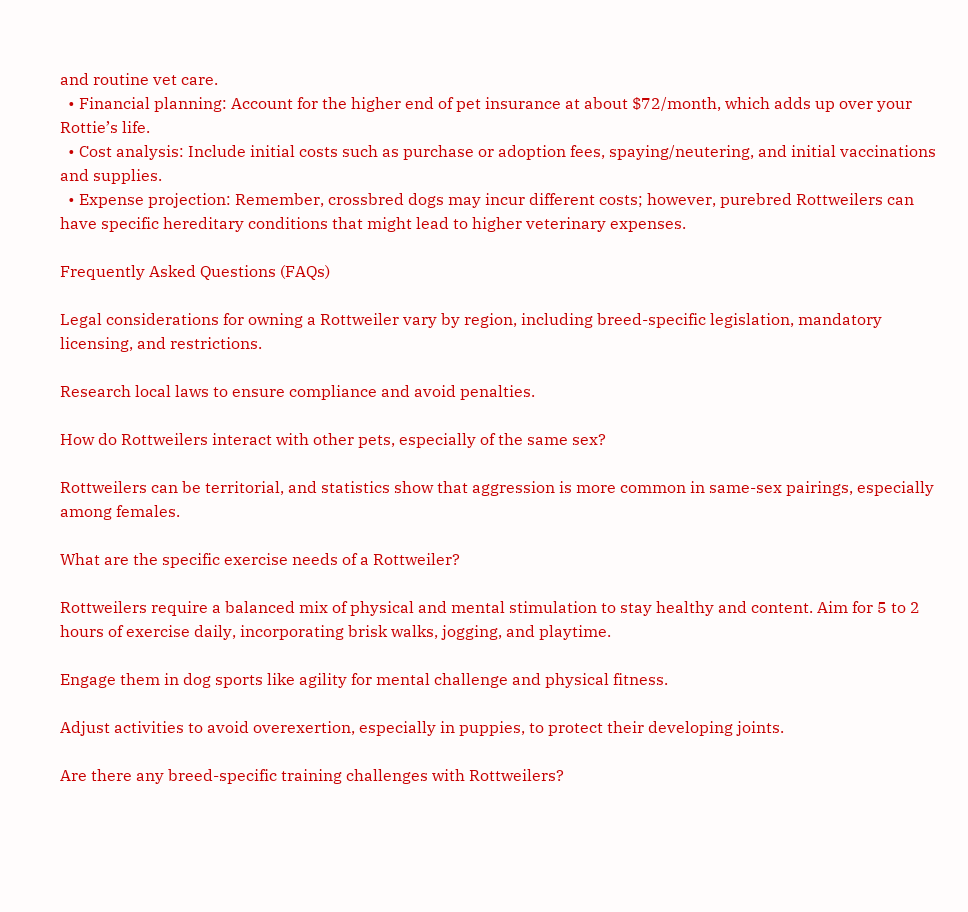and routine vet care.
  • Financial planning: Account for the higher end of pet insurance at about $72/month, which adds up over your Rottie’s life.
  • Cost analysis: Include initial costs such as purchase or adoption fees, spaying/neutering, and initial vaccinations and supplies.
  • Expense projection: Remember, crossbred dogs may incur different costs; however, purebred Rottweilers can have specific hereditary conditions that might lead to higher veterinary expenses.

Frequently Asked Questions (FAQs)

Legal considerations for owning a Rottweiler vary by region, including breed-specific legislation, mandatory licensing, and restrictions.

Research local laws to ensure compliance and avoid penalties.

How do Rottweilers interact with other pets, especially of the same sex?

Rottweilers can be territorial, and statistics show that aggression is more common in same-sex pairings, especially among females.

What are the specific exercise needs of a Rottweiler?

Rottweilers require a balanced mix of physical and mental stimulation to stay healthy and content. Aim for 5 to 2 hours of exercise daily, incorporating brisk walks, jogging, and playtime.

Engage them in dog sports like agility for mental challenge and physical fitness.

Adjust activities to avoid overexertion, especially in puppies, to protect their developing joints.

Are there any breed-specific training challenges with Rottweilers?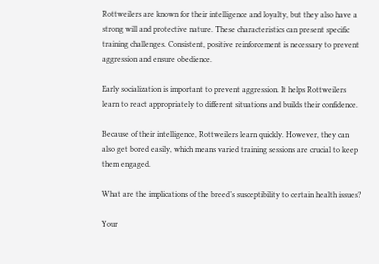Rottweilers are known for their intelligence and loyalty, but they also have a strong will and protective nature. These characteristics can present specific training challenges. Consistent, positive reinforcement is necessary to prevent aggression and ensure obedience.

Early socialization is important to prevent aggression. It helps Rottweilers learn to react appropriately to different situations and builds their confidence.

Because of their intelligence, Rottweilers learn quickly. However, they can also get bored easily, which means varied training sessions are crucial to keep them engaged.

What are the implications of the breed’s susceptibility to certain health issues?

Your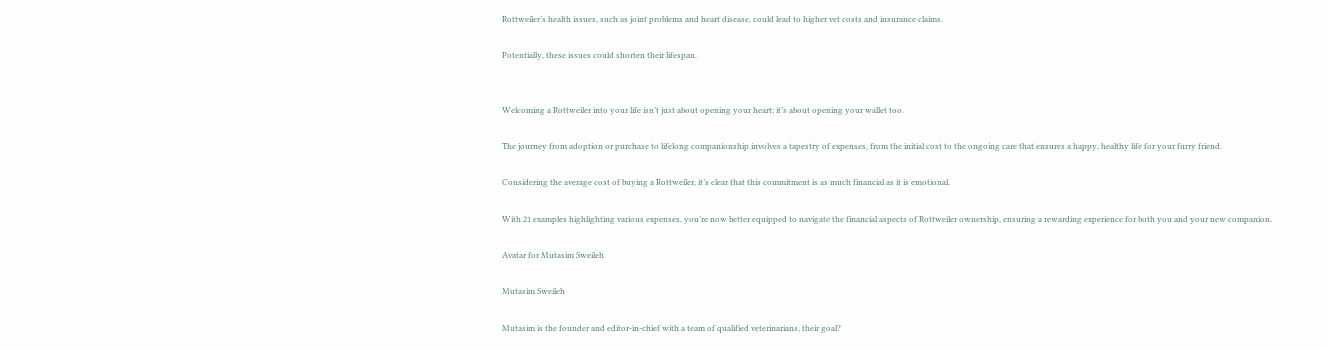Rottweiler’s health issues, such as joint problems and heart disease, could lead to higher vet costs and insurance claims.

Potentially, these issues could shorten their lifespan.


Welcoming a Rottweiler into your life isn’t just about opening your heart; it’s about opening your wallet too.

The journey from adoption or purchase to lifelong companionship involves a tapestry of expenses, from the initial cost to the ongoing care that ensures a happy, healthy life for your furry friend.

Considering the average cost of buying a Rottweiler, it’s clear that this commitment is as much financial as it is emotional.

With 21 examples highlighting various expenses, you’re now better equipped to navigate the financial aspects of Rottweiler ownership, ensuring a rewarding experience for both you and your new companion.

Avatar for Mutasim Sweileh

Mutasim Sweileh

Mutasim is the founder and editor-in-chief with a team of qualified veterinarians, their goal?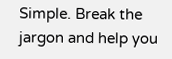Simple. Break the jargon and help you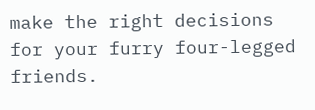make the right decisions for your furry four-legged friends.